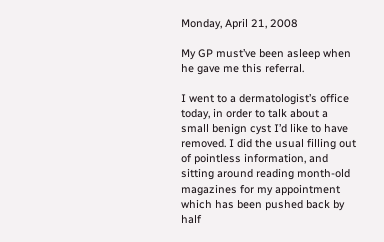Monday, April 21, 2008

My GP must’ve been asleep when he gave me this referral.

I went to a dermatologist’s office today, in order to talk about a small benign cyst I’d like to have removed. I did the usual filling out of pointless information, and sitting around reading month-old magazines for my appointment which has been pushed back by half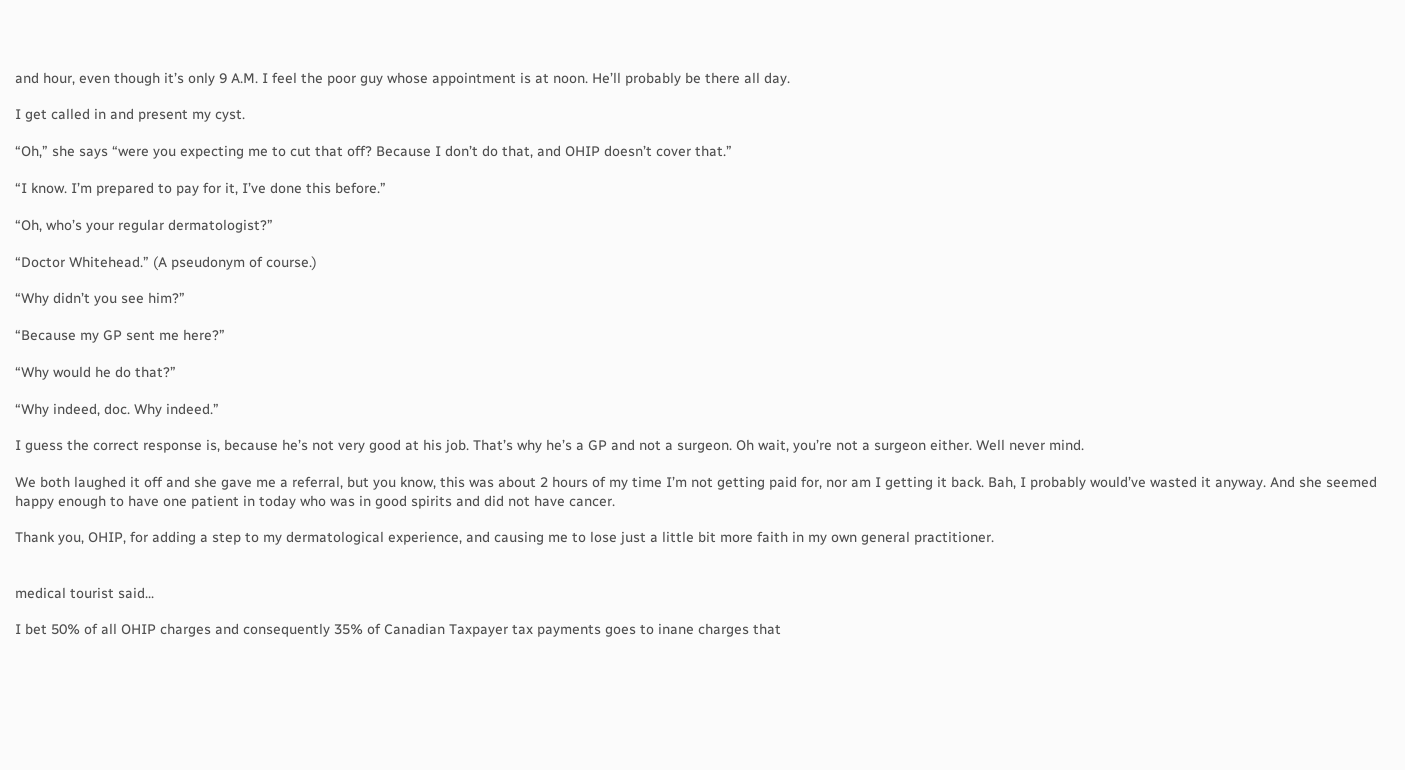and hour, even though it’s only 9 A.M. I feel the poor guy whose appointment is at noon. He’ll probably be there all day.

I get called in and present my cyst.

“Oh,” she says “were you expecting me to cut that off? Because I don’t do that, and OHIP doesn’t cover that.”

“I know. I’m prepared to pay for it, I’ve done this before.”

“Oh, who’s your regular dermatologist?”

“Doctor Whitehead.” (A pseudonym of course.)

“Why didn’t you see him?”

“Because my GP sent me here?”

“Why would he do that?”

“Why indeed, doc. Why indeed.”

I guess the correct response is, because he’s not very good at his job. That’s why he’s a GP and not a surgeon. Oh wait, you’re not a surgeon either. Well never mind.

We both laughed it off and she gave me a referral, but you know, this was about 2 hours of my time I’m not getting paid for, nor am I getting it back. Bah, I probably would’ve wasted it anyway. And she seemed happy enough to have one patient in today who was in good spirits and did not have cancer.

Thank you, OHIP, for adding a step to my dermatological experience, and causing me to lose just a little bit more faith in my own general practitioner.


medical tourist said...

I bet 50% of all OHIP charges and consequently 35% of Canadian Taxpayer tax payments goes to inane charges that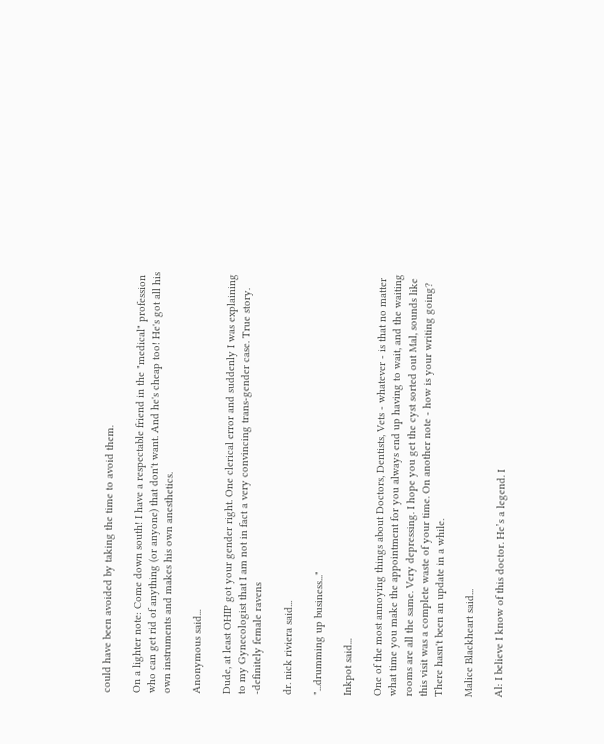could have been avoided by taking the time to avoid them.

On a lighter note: Come down south! I have a respectable friend in the "medical" profession who can get rid of anything (or anyone) that don't want. And he's cheap too! He's got all his own instruments and makes his own anesthetics.

Anonymous said...

Dude, at least OHIP got your gender right. One clerical error and suddenly I was explaining to my Gynecologist that I am not in fact a very convincing trans-gender case. True story.
-definitely female ravens

dr. nick riviera said...

"...drumming up business..."

Inkpot said...

One of the most annoying things about Doctors, Dentists, Vets - whatever - is that no matter what time you make the appointment for you always end up having to wait, and the waiting rooms are all the same. Very depressing. I hope you get the cyst sorted out Mal, sounds like this visit was a complete waste of your time. On another note - how is your writing going? There hasn't been an update in a while.

Malice Blackheart said...

Al: I believe I know of this doctor. He’s a legend. I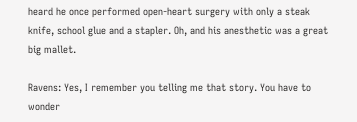heard he once performed open-heart surgery with only a steak knife, school glue and a stapler. Oh, and his anesthetic was a great big mallet.

Ravens: Yes, I remember you telling me that story. You have to wonder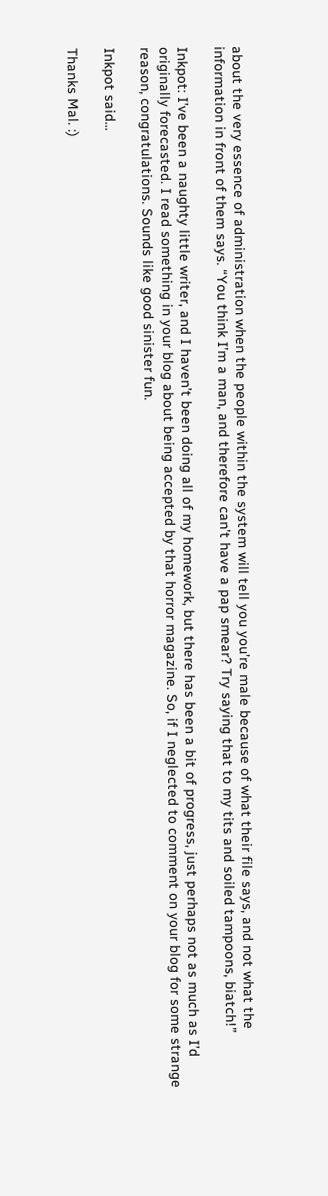about the very essence of administration when the people within the system will tell you you’re male because of what their file says, and not what the information in front of them says. “You think I’m a man, and therefore can’t have a pap smear? Try saying that to my tits and soiled tampoons, biatch!”

Inkpot: I’ve been a naughty little writer, and I haven’t been doing all of my homework, but there has been a bit of progress, just perhaps not as much as I’d originally forecasted. I read something in your blog about being accepted by that horror magazine. So, if I neglected to comment on your blog for some strange reason, congratulations. Sounds like good sinister fun.

Inkpot said...

Thanks Mal. :)